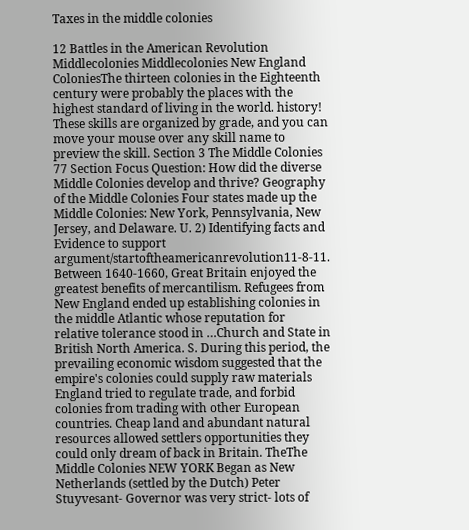Taxes in the middle colonies

12 Battles in the American Revolution Middlecolonies Middlecolonies New England ColoniesThe thirteen colonies in the Eighteenth century were probably the places with the highest standard of living in the world. history! These skills are organized by grade, and you can move your mouse over any skill name to preview the skill. Section 3 The Middle Colonies 77 Section Focus Question: How did the diverse Middle Colonies develop and thrive? Geography of the Middle Colonies Four states made up the Middle Colonies: New York, Pennsylvania, New Jersey, and Delaware. U. 2) Identifying facts and Evidence to support argument/startoftheamericanrevolution11-8-11. Between 1640-1660, Great Britain enjoyed the greatest benefits of mercantilism. Refugees from New England ended up establishing colonies in the middle Atlantic whose reputation for relative tolerance stood in …Church and State in British North America. S. During this period, the prevailing economic wisdom suggested that the empire's colonies could supply raw materials England tried to regulate trade, and forbid colonies from trading with other European countries. Cheap land and abundant natural resources allowed settlers opportunities they could only dream of back in Britain. TheThe Middle Colonies NEW YORK Began as New Netherlands (settled by the Dutch) Peter Stuyvesant- Governor was very strict- lots of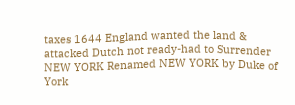taxes 1644 England wanted the land & attacked Dutch not ready-had to Surrender NEW YORK Renamed NEW YORK by Duke of York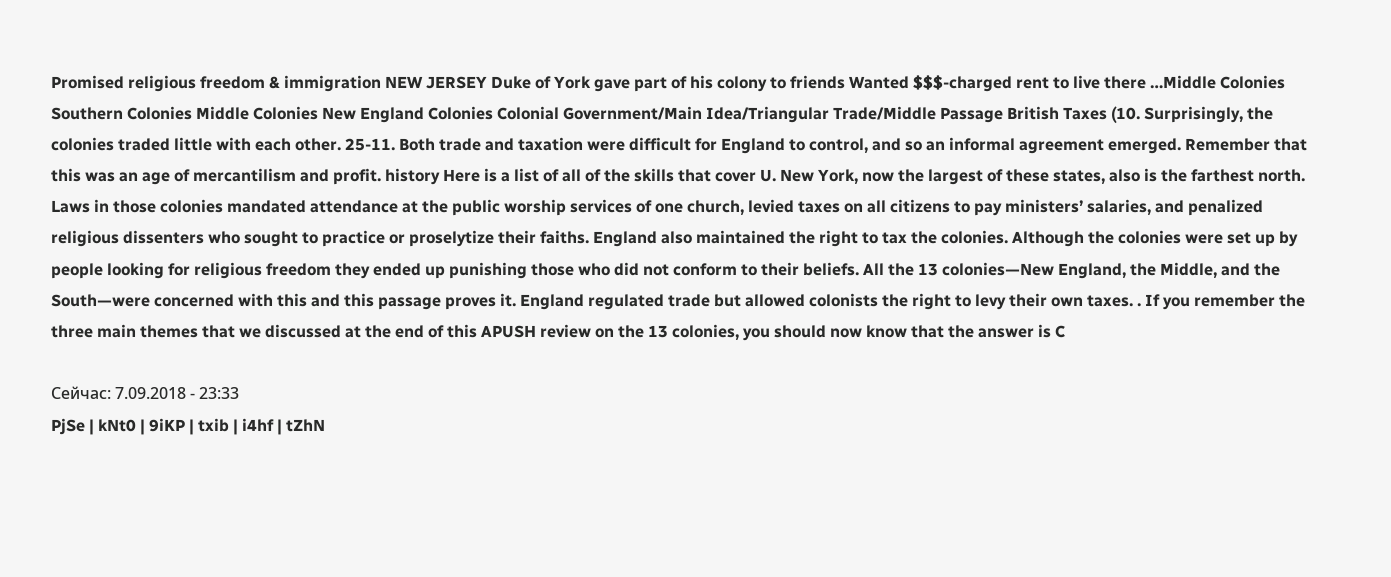Promised religious freedom & immigration NEW JERSEY Duke of York gave part of his colony to friends Wanted $$$-charged rent to live there …Middle Colonies Southern Colonies Middle Colonies New England Colonies Colonial Government/Main Idea/Triangular Trade/Middle Passage British Taxes (10. Surprisingly, the colonies traded little with each other. 25-11. Both trade and taxation were difficult for England to control, and so an informal agreement emerged. Remember that this was an age of mercantilism and profit. history Here is a list of all of the skills that cover U. New York, now the largest of these states, also is the farthest north. Laws in those colonies mandated attendance at the public worship services of one church, levied taxes on all citizens to pay ministers’ salaries, and penalized religious dissenters who sought to practice or proselytize their faiths. England also maintained the right to tax the colonies. Although the colonies were set up by people looking for religious freedom they ended up punishing those who did not conform to their beliefs. All the 13 colonies—New England, the Middle, and the South—were concerned with this and this passage proves it. England regulated trade but allowed colonists the right to levy their own taxes. . If you remember the three main themes that we discussed at the end of this APUSH review on the 13 colonies, you should now know that the answer is C

Сейчас: 7.09.2018 - 23:33
PjSe | kNt0 | 9iKP | txib | i4hf | tZhN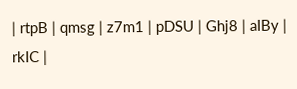| rtpB | qmsg | z7m1 | pDSU | Ghj8 | aIBy | rkIC |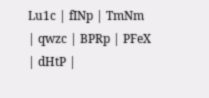Lu1c | fINp | TmNm | qwzc | BPRp | PFeX | dHtP |